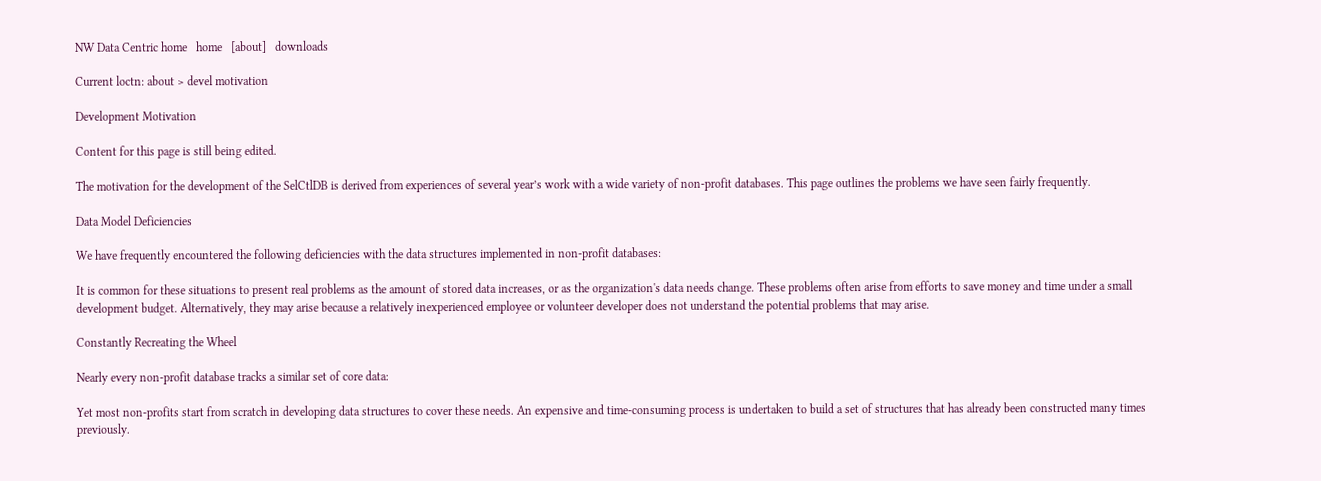NW Data Centric home   home   [about]   downloads

Current loctn: about > devel motivation

Development Motivation

Content for this page is still being edited.

The motivation for the development of the SelCtlDB is derived from experiences of several year’s work with a wide variety of non-profit databases. This page outlines the problems we have seen fairly frequently.

Data Model Deficiencies

We have frequently encountered the following deficiencies with the data structures implemented in non-profit databases:

It is common for these situations to present real problems as the amount of stored data increases, or as the organization's data needs change. These problems often arise from efforts to save money and time under a small development budget. Alternatively, they may arise because a relatively inexperienced employee or volunteer developer does not understand the potential problems that may arise.

Constantly Recreating the Wheel

Nearly every non-profit database tracks a similar set of core data:

Yet most non-profits start from scratch in developing data structures to cover these needs. An expensive and time-consuming process is undertaken to build a set of structures that has already been constructed many times previously.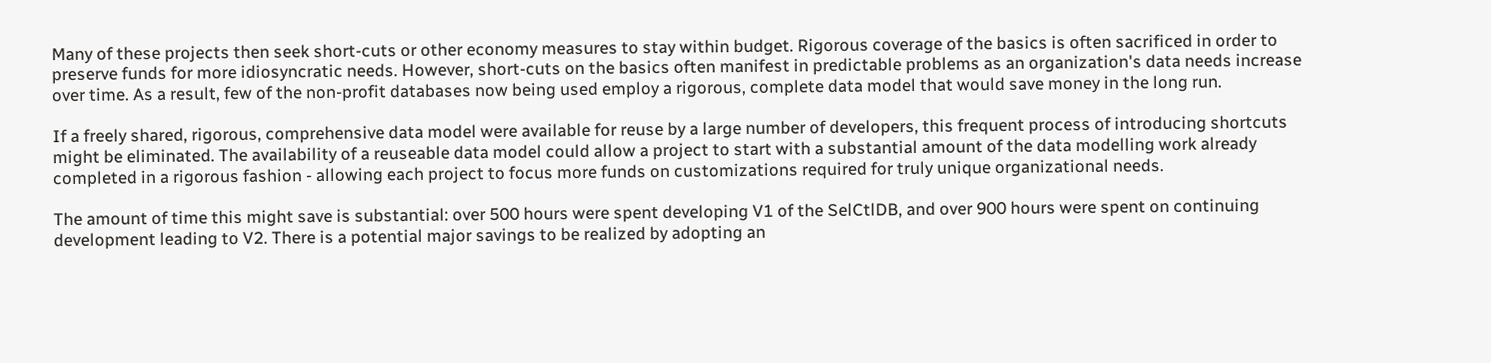Many of these projects then seek short-cuts or other economy measures to stay within budget. Rigorous coverage of the basics is often sacrificed in order to preserve funds for more idiosyncratic needs. However, short-cuts on the basics often manifest in predictable problems as an organization's data needs increase over time. As a result, few of the non-profit databases now being used employ a rigorous, complete data model that would save money in the long run.

If a freely shared, rigorous, comprehensive data model were available for reuse by a large number of developers, this frequent process of introducing shortcuts might be eliminated. The availability of a reuseable data model could allow a project to start with a substantial amount of the data modelling work already completed in a rigorous fashion - allowing each project to focus more funds on customizations required for truly unique organizational needs.

The amount of time this might save is substantial: over 500 hours were spent developing V1 of the SelCtlDB, and over 900 hours were spent on continuing development leading to V2. There is a potential major savings to be realized by adopting an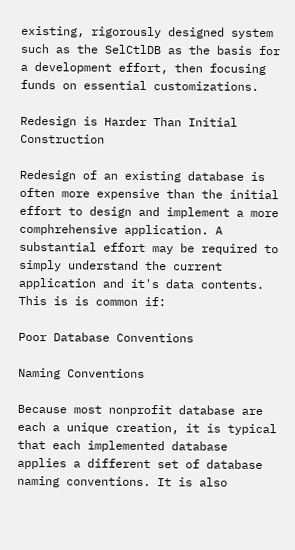existing, rigorously designed system such as the SelCtlDB as the basis for a development effort, then focusing funds on essential customizations.

Redesign is Harder Than Initial Construction

Redesign of an existing database is often more expensive than the initial effort to design and implement a more comphrehensive application. A substantial effort may be required to simply understand the current application and it's data contents. This is is common if:

Poor Database Conventions

Naming Conventions

Because most nonprofit database are each a unique creation, it is typical that each implemented database applies a different set of database naming conventions. It is also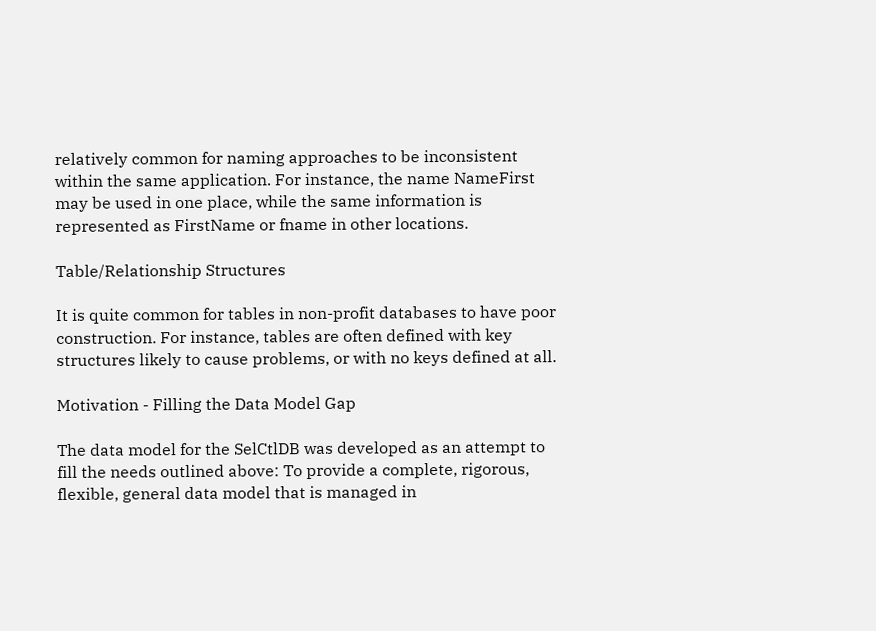relatively common for naming approaches to be inconsistent within the same application. For instance, the name NameFirst may be used in one place, while the same information is represented as FirstName or fname in other locations.

Table/Relationship Structures

It is quite common for tables in non-profit databases to have poor construction. For instance, tables are often defined with key structures likely to cause problems, or with no keys defined at all.

Motivation - Filling the Data Model Gap

The data model for the SelCtlDB was developed as an attempt to fill the needs outlined above: To provide a complete, rigorous, flexible, general data model that is managed in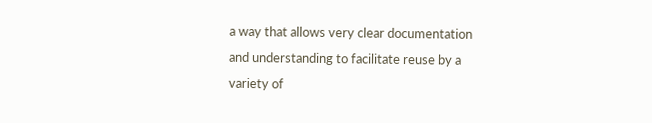a way that allows very clear documentation and understanding to facilitate reuse by a variety of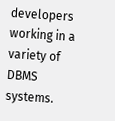developers working in a variety of DBMS systems.